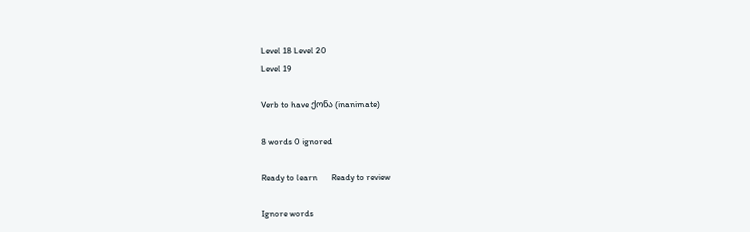Level 18 Level 20
Level 19

Verb to have ქონა (inanimate)

8 words 0 ignored

Ready to learn       Ready to review

Ignore words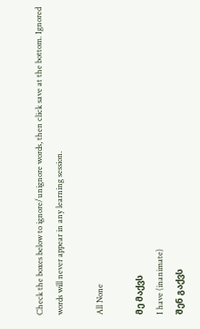Check the boxes below to ignore/unignore words, then click save at the bottom. Ignored words will never appear in any learning session.

All None

მე მაქვს
I have (inanimate)
შენ გაქვს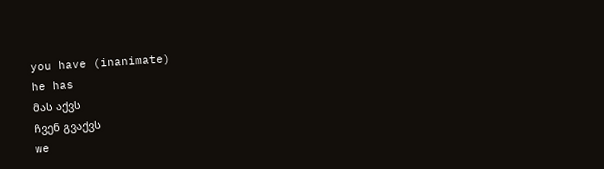you have (inanimate)
he has
მას აქვს
ჩვენ გვაქვს
we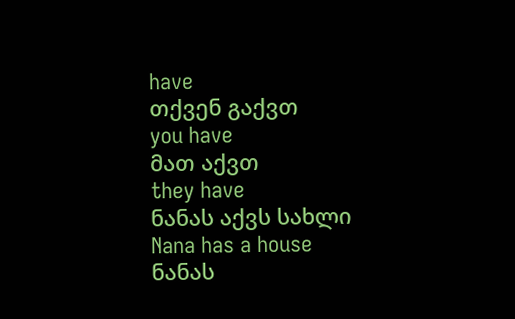have
თქვენ გაქვთ
you have
მათ აქვთ
they have
ნანას აქვს სახლი
Nana has a house
ნანას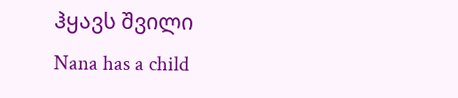ჰყავს შვილი
Nana has a child